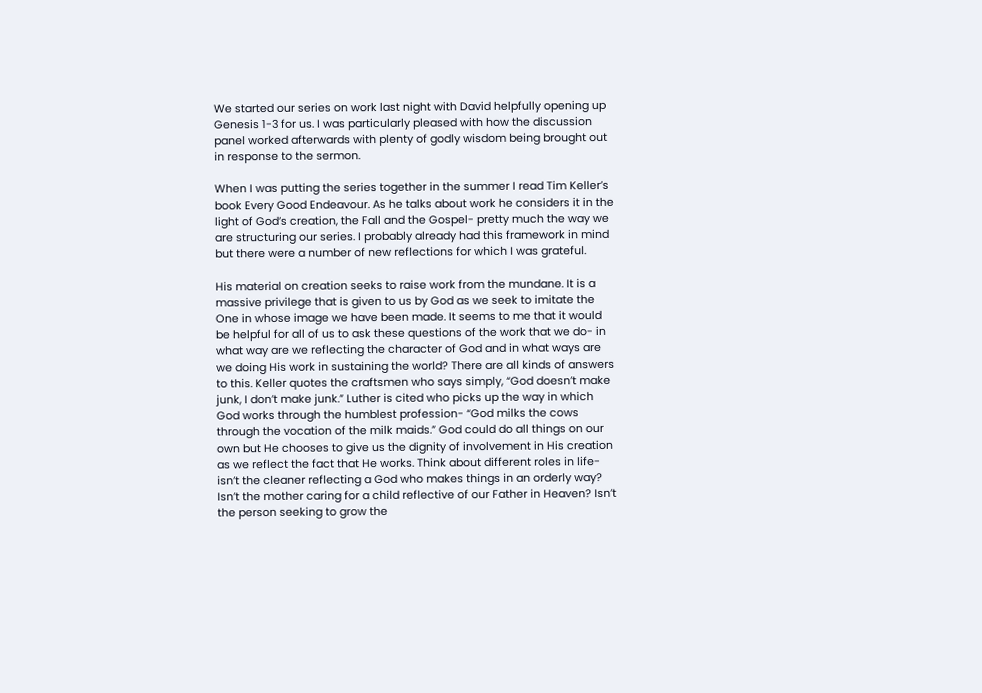We started our series on work last night with David helpfully opening up Genesis 1-3 for us. I was particularly pleased with how the discussion panel worked afterwards with plenty of godly wisdom being brought out in response to the sermon.

When I was putting the series together in the summer I read Tim Keller’s book Every Good Endeavour. As he talks about work he considers it in the light of God’s creation, the Fall and the Gospel- pretty much the way we are structuring our series. I probably already had this framework in mind but there were a number of new reflections for which I was grateful.

His material on creation seeks to raise work from the mundane. It is a massive privilege that is given to us by God as we seek to imitate the One in whose image we have been made. It seems to me that it would be helpful for all of us to ask these questions of the work that we do- in what way are we reflecting the character of God and in what ways are we doing His work in sustaining the world? There are all kinds of answers to this. Keller quotes the craftsmen who says simply, “God doesn’t make junk, I don’t make junk.” Luther is cited who picks up the way in which God works through the humblest profession- “God milks the cows through the vocation of the milk maids.” God could do all things on our own but He chooses to give us the dignity of involvement in His creation as we reflect the fact that He works. Think about different roles in life- isn’t the cleaner reflecting a God who makes things in an orderly way? Isn’t the mother caring for a child reflective of our Father in Heaven? Isn’t the person seeking to grow the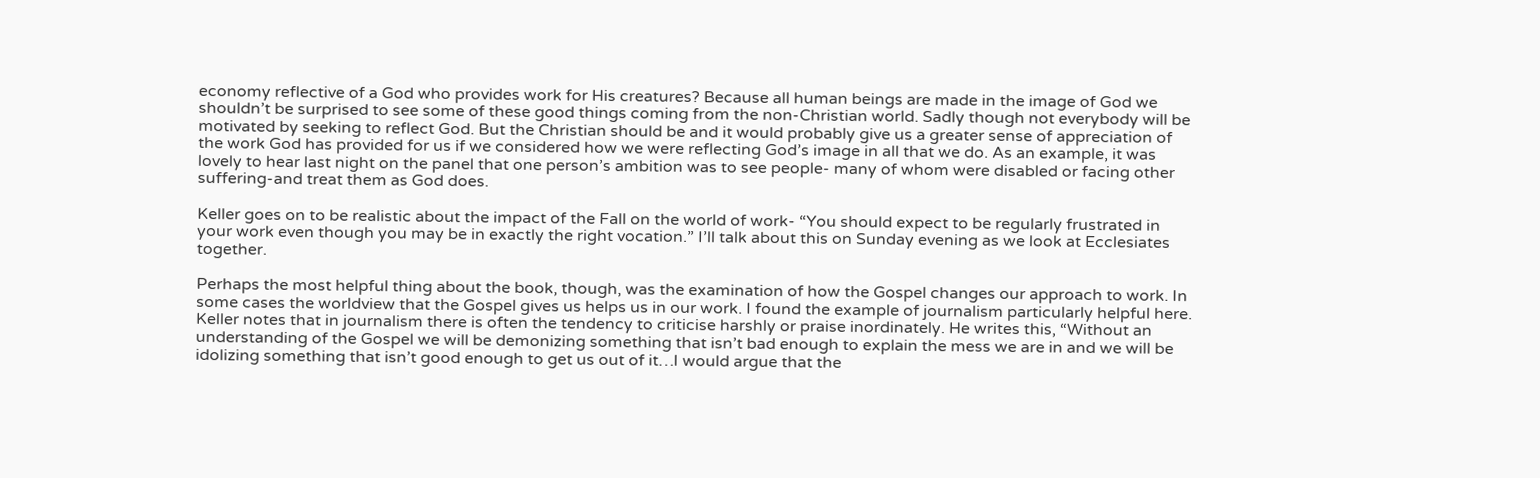economy reflective of a God who provides work for His creatures? Because all human beings are made in the image of God we shouldn’t be surprised to see some of these good things coming from the non-Christian world. Sadly though not everybody will be motivated by seeking to reflect God. But the Christian should be and it would probably give us a greater sense of appreciation of the work God has provided for us if we considered how we were reflecting God’s image in all that we do. As an example, it was lovely to hear last night on the panel that one person’s ambition was to see people- many of whom were disabled or facing other suffering-and treat them as God does.

Keller goes on to be realistic about the impact of the Fall on the world of work- “You should expect to be regularly frustrated in your work even though you may be in exactly the right vocation.” I’ll talk about this on Sunday evening as we look at Ecclesiates together.

Perhaps the most helpful thing about the book, though, was the examination of how the Gospel changes our approach to work. In some cases the worldview that the Gospel gives us helps us in our work. I found the example of journalism particularly helpful here. Keller notes that in journalism there is often the tendency to criticise harshly or praise inordinately. He writes this, “Without an understanding of the Gospel we will be demonizing something that isn’t bad enough to explain the mess we are in and we will be idolizing something that isn’t good enough to get us out of it…I would argue that the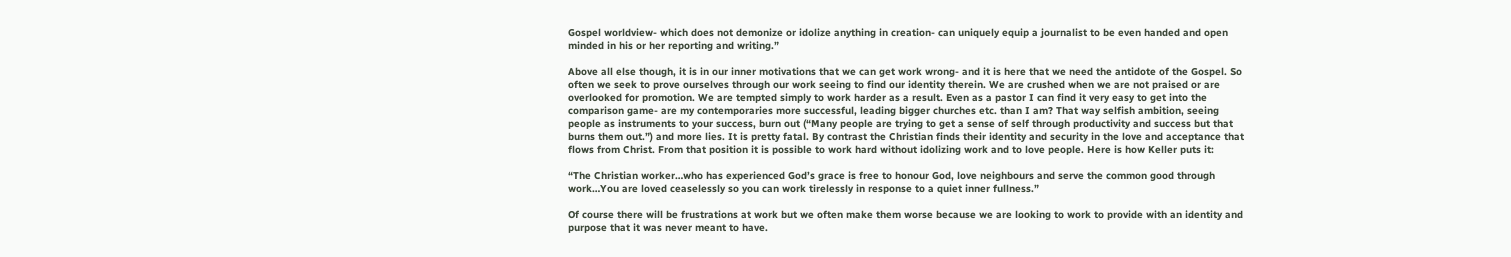Gospel worldview- which does not demonize or idolize anything in creation- can uniquely equip a journalist to be even handed and open minded in his or her reporting and writing.”

Above all else though, it is in our inner motivations that we can get work wrong- and it is here that we need the antidote of the Gospel. So often we seek to prove ourselves through our work seeing to find our identity therein. We are crushed when we are not praised or are overlooked for promotion. We are tempted simply to work harder as a result. Even as a pastor I can find it very easy to get into the comparison game- are my contemporaries more successful, leading bigger churches etc. than I am? That way selfish ambition, seeing people as instruments to your success, burn out (“Many people are trying to get a sense of self through productivity and success but that burns them out.”) and more lies. It is pretty fatal. By contrast the Christian finds their identity and security in the love and acceptance that flows from Christ. From that position it is possible to work hard without idolizing work and to love people. Here is how Keller puts it:

“The Christian worker…who has experienced God’s grace is free to honour God, love neighbours and serve the common good through work…You are loved ceaselessly so you can work tirelessly in response to a quiet inner fullness.”

Of course there will be frustrations at work but we often make them worse because we are looking to work to provide with an identity and purpose that it was never meant to have.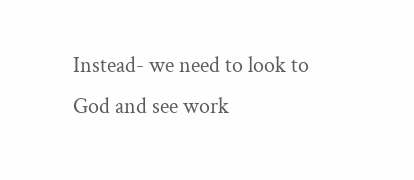Instead- we need to look to God and see work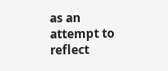as an attempt to reflect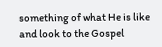something of what He is like and look to the Gospel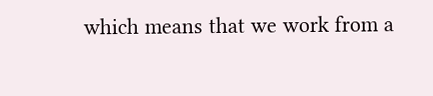which means that we work from a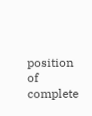position of complete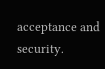acceptance and security.